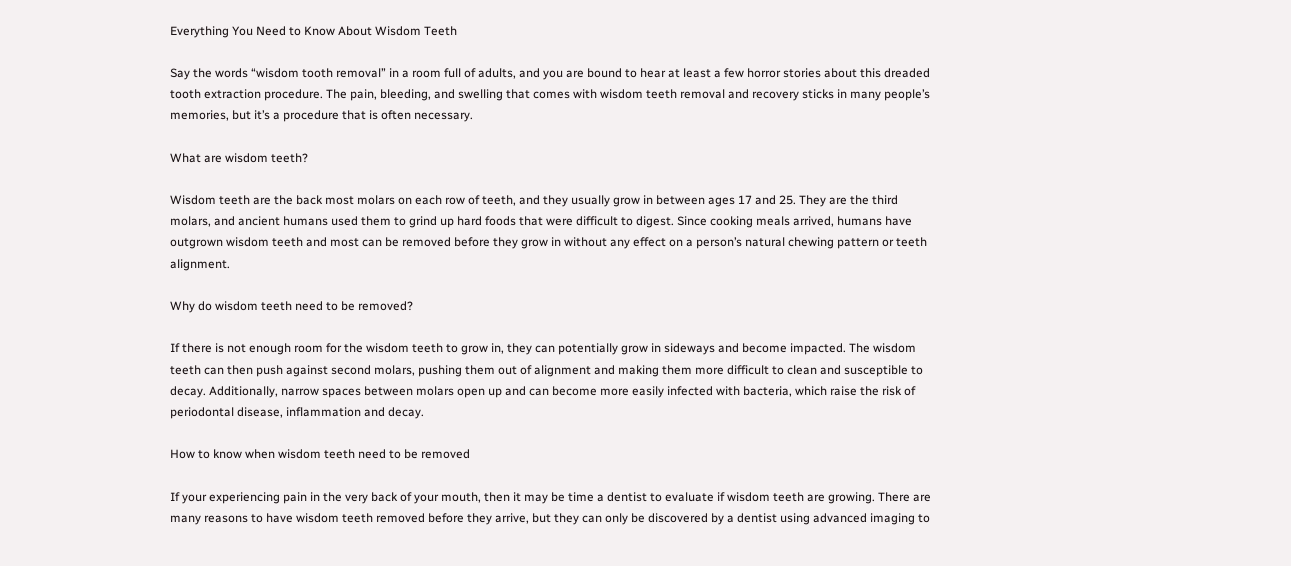Everything You Need to Know About Wisdom Teeth

Say the words “wisdom tooth removal” in a room full of adults, and you are bound to hear at least a few horror stories about this dreaded tooth extraction procedure. The pain, bleeding, and swelling that comes with wisdom teeth removal and recovery sticks in many people’s memories, but it’s a procedure that is often necessary.

What are wisdom teeth?

Wisdom teeth are the back most molars on each row of teeth, and they usually grow in between ages 17 and 25. They are the third molars, and ancient humans used them to grind up hard foods that were difficult to digest. Since cooking meals arrived, humans have outgrown wisdom teeth and most can be removed before they grow in without any effect on a person’s natural chewing pattern or teeth alignment.

Why do wisdom teeth need to be removed?

If there is not enough room for the wisdom teeth to grow in, they can potentially grow in sideways and become impacted. The wisdom teeth can then push against second molars, pushing them out of alignment and making them more difficult to clean and susceptible to decay. Additionally, narrow spaces between molars open up and can become more easily infected with bacteria, which raise the risk of periodontal disease, inflammation and decay.

How to know when wisdom teeth need to be removed

If your experiencing pain in the very back of your mouth, then it may be time a dentist to evaluate if wisdom teeth are growing. There are many reasons to have wisdom teeth removed before they arrive, but they can only be discovered by a dentist using advanced imaging to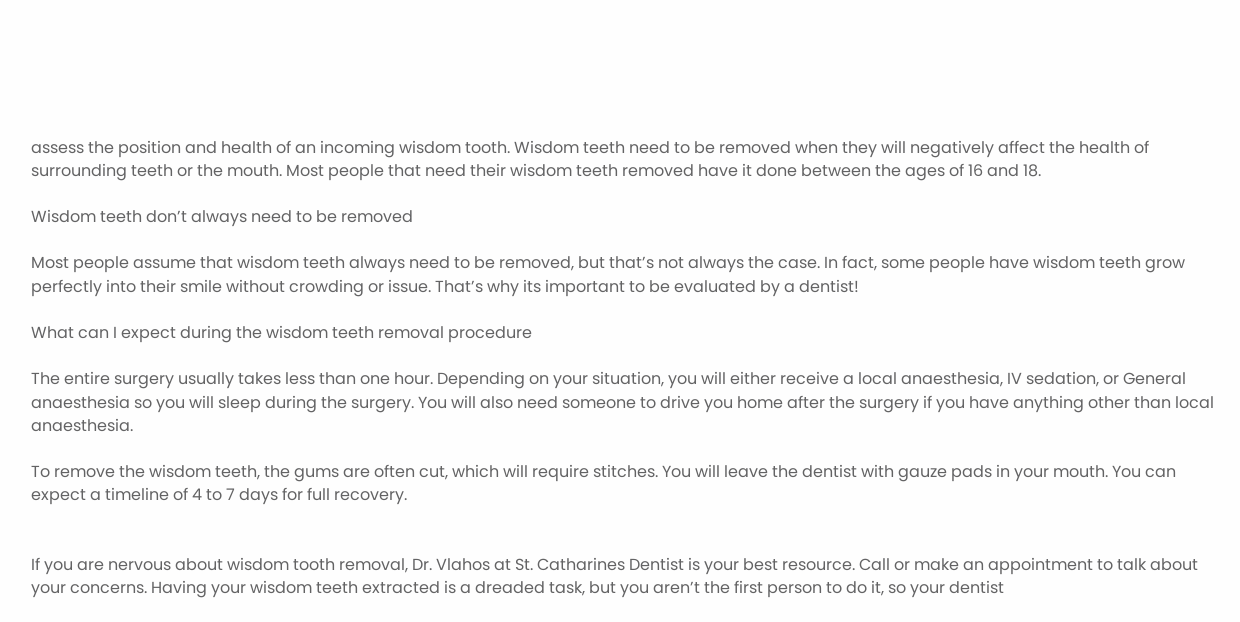assess the position and health of an incoming wisdom tooth. Wisdom teeth need to be removed when they will negatively affect the health of surrounding teeth or the mouth. Most people that need their wisdom teeth removed have it done between the ages of 16 and 18.

Wisdom teeth don’t always need to be removed

Most people assume that wisdom teeth always need to be removed, but that’s not always the case. In fact, some people have wisdom teeth grow perfectly into their smile without crowding or issue. That’s why its important to be evaluated by a dentist!

What can I expect during the wisdom teeth removal procedure

The entire surgery usually takes less than one hour. Depending on your situation, you will either receive a local anaesthesia, IV sedation, or General anaesthesia so you will sleep during the surgery. You will also need someone to drive you home after the surgery if you have anything other than local anaesthesia.

To remove the wisdom teeth, the gums are often cut, which will require stitches. You will leave the dentist with gauze pads in your mouth. You can expect a timeline of 4 to 7 days for full recovery.


If you are nervous about wisdom tooth removal, Dr. Vlahos at St. Catharines Dentist is your best resource. Call or make an appointment to talk about your concerns. Having your wisdom teeth extracted is a dreaded task, but you aren’t the first person to do it, so your dentist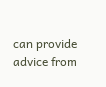can provide advice from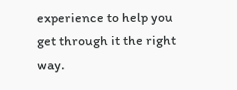experience to help you get through it the right way.